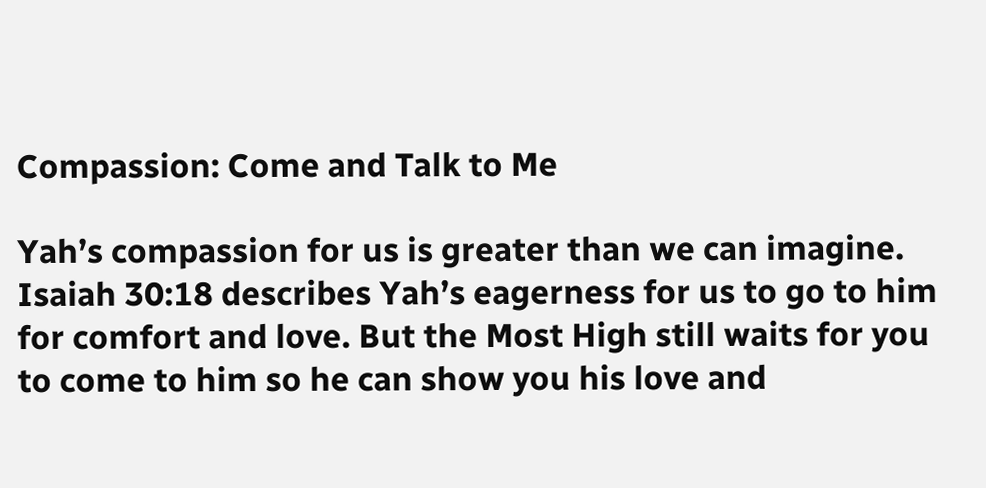Compassion: Come and Talk to Me

Yah’s compassion for us is greater than we can imagine. Isaiah 30:18 describes Yah’s eagerness for us to go to him for comfort and love. But the Most High still waits for you to come to him so he can show you his love and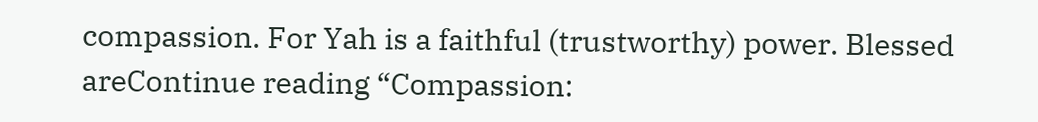compassion. For Yah is a faithful (trustworthy) power. Blessed areContinue reading “Compassion: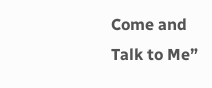Come and Talk to Me”